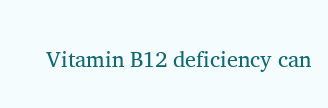Vitamin B12 deficiency can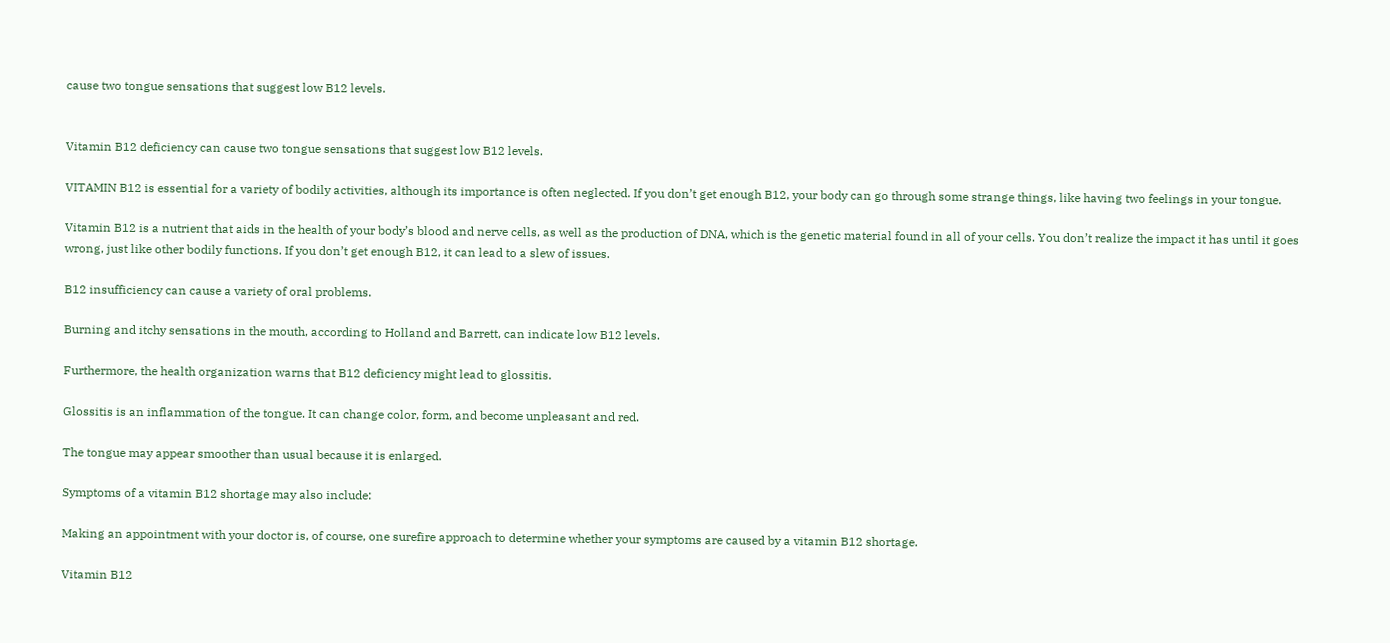cause two tongue sensations that suggest low B12 levels.


Vitamin B12 deficiency can cause two tongue sensations that suggest low B12 levels.

VITAMIN B12 is essential for a variety of bodily activities, although its importance is often neglected. If you don’t get enough B12, your body can go through some strange things, like having two feelings in your tongue.

Vitamin B12 is a nutrient that aids in the health of your body’s blood and nerve cells, as well as the production of DNA, which is the genetic material found in all of your cells. You don’t realize the impact it has until it goes wrong, just like other bodily functions. If you don’t get enough B12, it can lead to a slew of issues.

B12 insufficiency can cause a variety of oral problems.

Burning and itchy sensations in the mouth, according to Holland and Barrett, can indicate low B12 levels.

Furthermore, the health organization warns that B12 deficiency might lead to glossitis.

Glossitis is an inflammation of the tongue. It can change color, form, and become unpleasant and red.

The tongue may appear smoother than usual because it is enlarged.

Symptoms of a vitamin B12 shortage may also include:

Making an appointment with your doctor is, of course, one surefire approach to determine whether your symptoms are caused by a vitamin B12 shortage.

Vitamin B12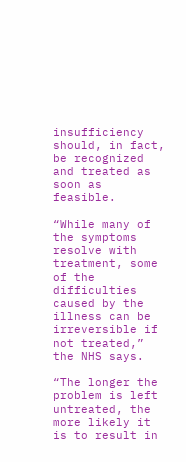insufficiency should, in fact, be recognized and treated as soon as feasible.

“While many of the symptoms resolve with treatment, some of the difficulties caused by the illness can be irreversible if not treated,” the NHS says.

“The longer the problem is left untreated, the more likely it is to result in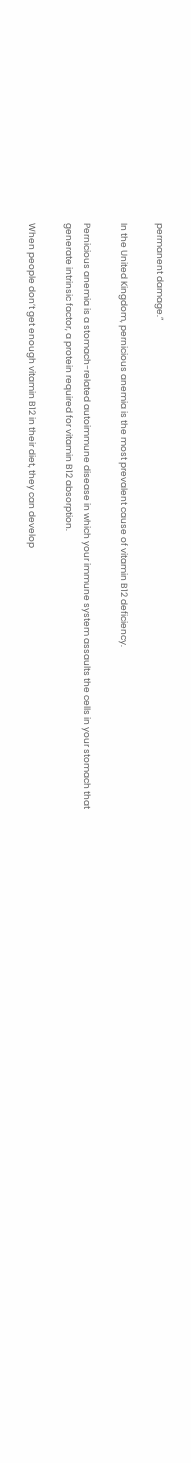permanent damage.”

In the United Kingdom, pernicious anemia is the most prevalent cause of vitamin B12 deficiency.

Pernicious anemia is a stomach-related autoimmune disease in which your immune system assaults the cells in your stomach that generate intrinsic factor, a protein required for vitamin B12 absorption.

When people don’t get enough vitamin B12 in their diet, they can develop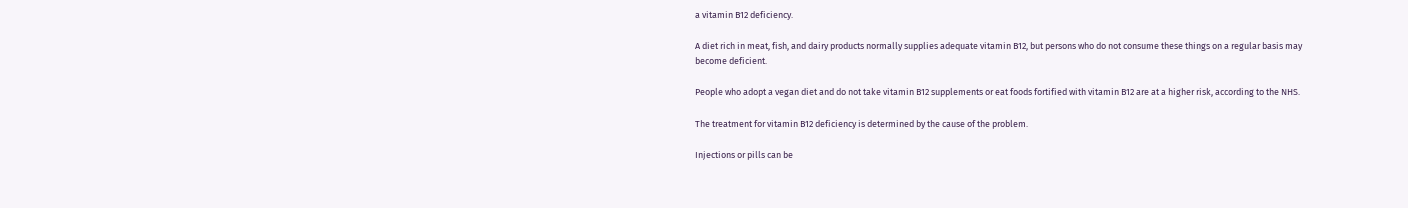a vitamin B12 deficiency.

A diet rich in meat, fish, and dairy products normally supplies adequate vitamin B12, but persons who do not consume these things on a regular basis may become deficient.

People who adopt a vegan diet and do not take vitamin B12 supplements or eat foods fortified with vitamin B12 are at a higher risk, according to the NHS.

The treatment for vitamin B12 deficiency is determined by the cause of the problem.

Injections or pills can be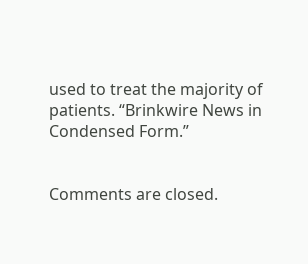used to treat the majority of patients. “Brinkwire News in Condensed Form.”


Comments are closed.